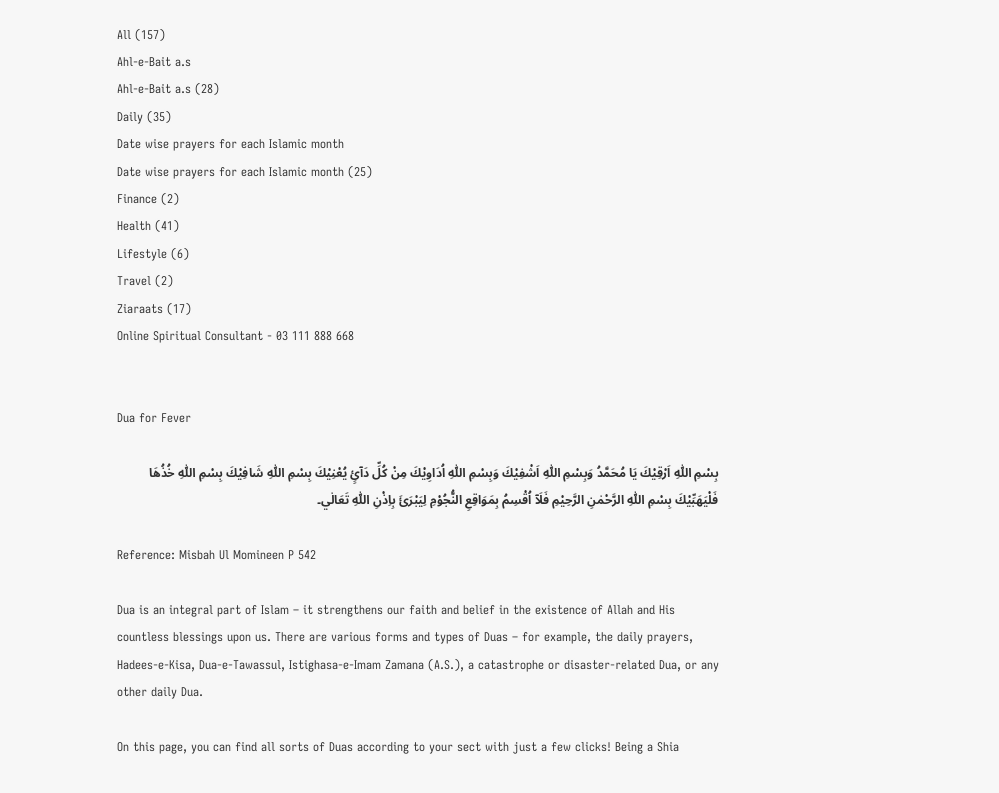All (157)
Ahl-e-Bait a.s
Ahl-e-Bait a.s (28)
Daily (35)
Date wise prayers for each Islamic month
Date wise prayers for each Islamic month (25)
Finance (2)
Health (41)
Lifestyle (6)
Travel (2)
Ziaraats (17)
Online Spiritual Consultant - 03 111 888 668


Dua for Fever

بِسْمِ اللّٰهِ اَرْقِيْكَ يَا مُحَمَّدُ وَبِسْمِ اللّٰهِ اَشْفِيْكَ وَبِسْمِ اللّٰهِ اُدَاوِيْكَ مِنْ كُلِّ دَآئٍ يُعْنِيْكَ بِسْمِ اللّٰهِ شَافِيْكَ بِسْمِ اللّٰهِ خُذُھَا فَلْيَھَبِّيْكَ بِسْمِ اللّٰهِ الرَّحْمٰنِ الرَّحِيْمِ فَلَآ اُقْسِمُ بِمَوَاقِعِ النُّجُوْمِ لِيَبْرَئَ بِاِذْنِ اللّٰهِ تَعَالٰي۔

Reference: Misbah Ul Momineen P 542

Dua is an integral part of Islam – it strengthens our faith and belief in the existence of Allah and His countless blessings upon us. There are various forms and types of Duas – for example, the daily prayers, Hadees-e-Kisa, Dua-e-Tawassul, Istighasa-e-Imam Zamana (A.S.), a catastrophe or disaster-related Dua, or any other daily Dua.

On this page, you can find all sorts of Duas according to your sect with just a few clicks! Being a Shia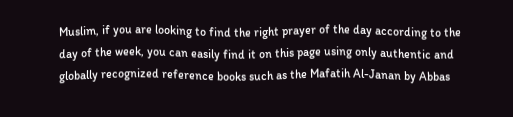Muslim, if you are looking to find the right prayer of the day according to the day of the week, you can easily find it on this page using only authentic and globally recognized reference books such as the Mafatih Al-Janan by Abbas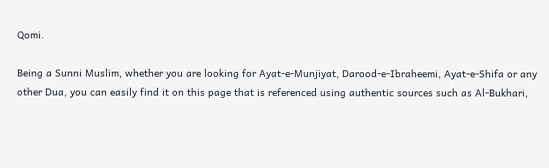Qomi.

Being a Sunni Muslim, whether you are looking for Ayat-e-Munjiyat, Darood-e-Ibraheemi, Ayat-e-Shifa or any other Dua, you can easily find it on this page that is referenced using authentic sources such as Al-Bukhari,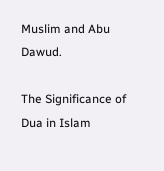Muslim and Abu Dawud.

The Significance of Dua in Islam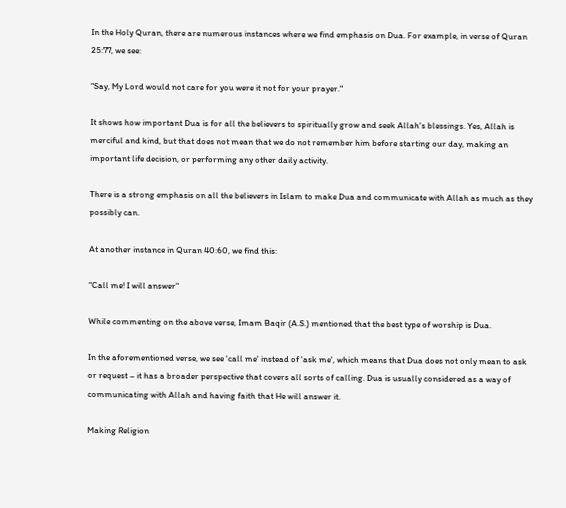In the Holy Quran, there are numerous instances where we find emphasis on Dua. For example, in verse of Quran 25:77, we see:

"Say, My Lord would not care for you were it not for your prayer."

It shows how important Dua is for all the believers to spiritually grow and seek Allah's blessings. Yes, Allah is merciful and kind, but that does not mean that we do not remember him before starting our day, making an important life decision, or performing any other daily activity.

There is a strong emphasis on all the believers in Islam to make Dua and communicate with Allah as much as they possibly can.

At another instance in Quran 40:60, we find this:

"Call me! I will answer"

While commenting on the above verse, Imam Baqir (A.S.) mentioned that the best type of worship is Dua.

In the aforementioned verse, we see 'call me' instead of 'ask me', which means that Dua does not only mean to ask or request – it has a broader perspective that covers all sorts of calling. Dua is usually considered as a way of communicating with Allah and having faith that He will answer it.

Making Religion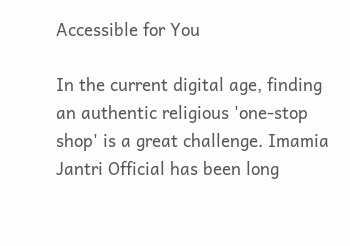Accessible for You

In the current digital age, finding an authentic religious 'one-stop shop' is a great challenge. Imamia Jantri Official has been long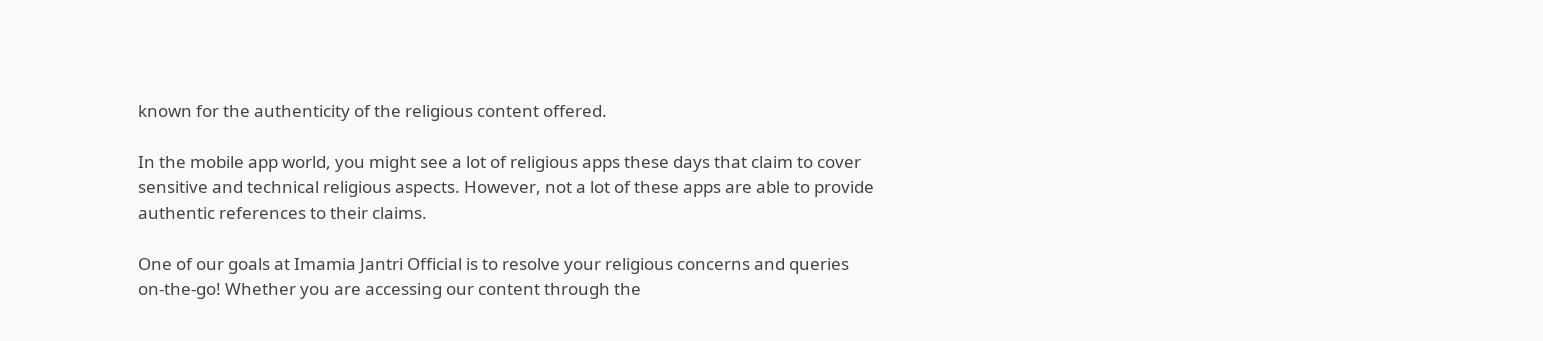known for the authenticity of the religious content offered.

In the mobile app world, you might see a lot of religious apps these days that claim to cover sensitive and technical religious aspects. However, not a lot of these apps are able to provide authentic references to their claims.

One of our goals at Imamia Jantri Official is to resolve your religious concerns and queries on-the-go! Whether you are accessing our content through the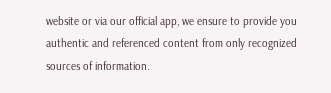website or via our official app, we ensure to provide you authentic and referenced content from only recognized sources of information.